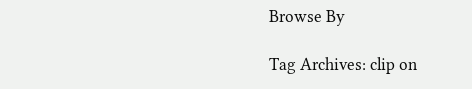Browse By

Tag Archives: clip on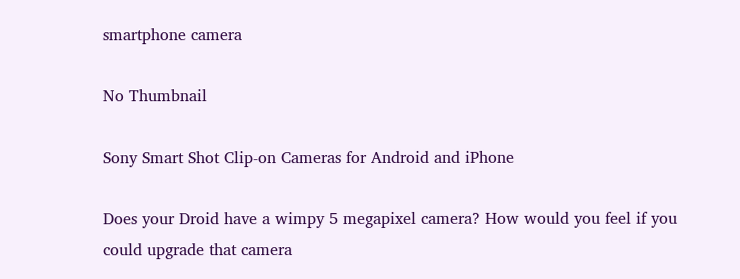smartphone camera

No Thumbnail

Sony Smart Shot Clip-on Cameras for Android and iPhone

Does your Droid have a wimpy 5 megapixel camera? How would you feel if you could upgrade that camera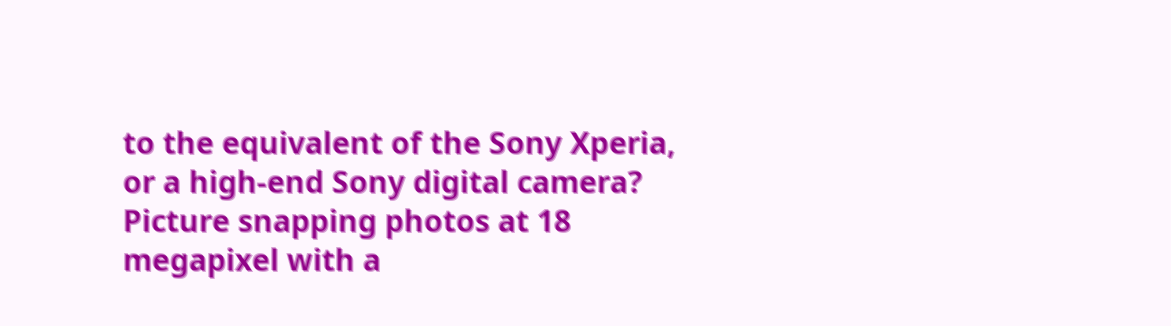to the equivalent of the Sony Xperia, or a high-end Sony digital camera? Picture snapping photos at 18 megapixel with a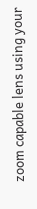zoom capable lens using your